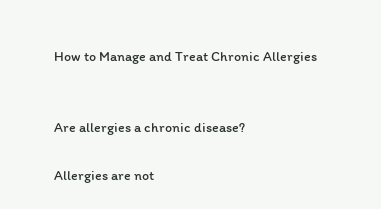How to Manage and Treat Chronic Allergies


Are allergies a chronic disease?

Allergies are not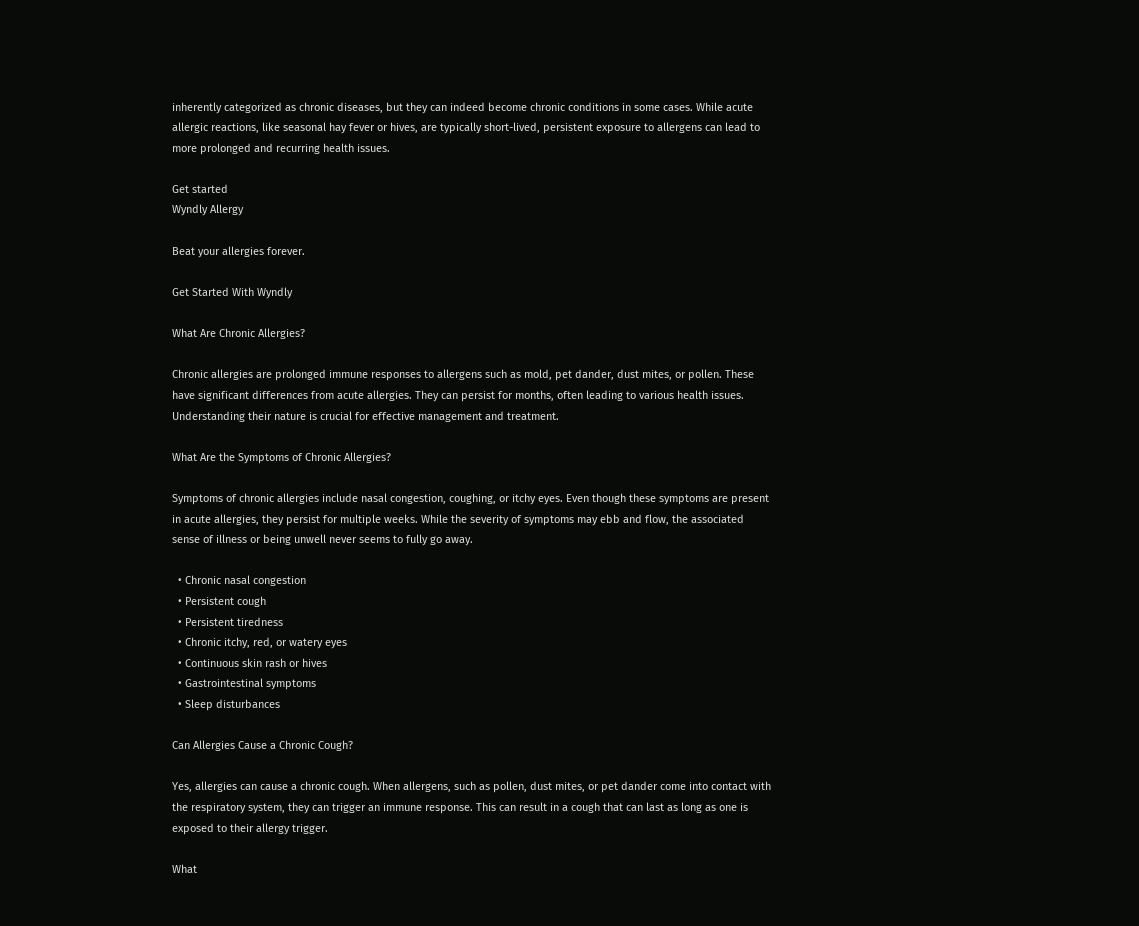inherently categorized as chronic diseases, but they can indeed become chronic conditions in some cases. While acute allergic reactions, like seasonal hay fever or hives, are typically short-lived, persistent exposure to allergens can lead to more prolonged and recurring health issues.

Get started
Wyndly Allergy

Beat your allergies forever.

Get Started With Wyndly

What Are Chronic Allergies?

Chronic allergies are prolonged immune responses to allergens such as mold, pet dander, dust mites, or pollen. These have significant differences from acute allergies. They can persist for months, often leading to various health issues. Understanding their nature is crucial for effective management and treatment.

What Are the Symptoms of Chronic Allergies?

Symptoms of chronic allergies include nasal congestion, coughing, or itchy eyes. Even though these symptoms are present in acute allergies, they persist for multiple weeks. While the severity of symptoms may ebb and flow, the associated sense of illness or being unwell never seems to fully go away.

  • Chronic nasal congestion
  • Persistent cough
  • Persistent tiredness
  • Chronic itchy, red, or watery eyes
  • Continuous skin rash or hives
  • Gastrointestinal symptoms
  • Sleep disturbances

Can Allergies Cause a Chronic Cough?

Yes, allergies can cause a chronic cough. When allergens, such as pollen, dust mites, or pet dander come into contact with the respiratory system, they can trigger an immune response. This can result in a cough that can last as long as one is exposed to their allergy trigger.

What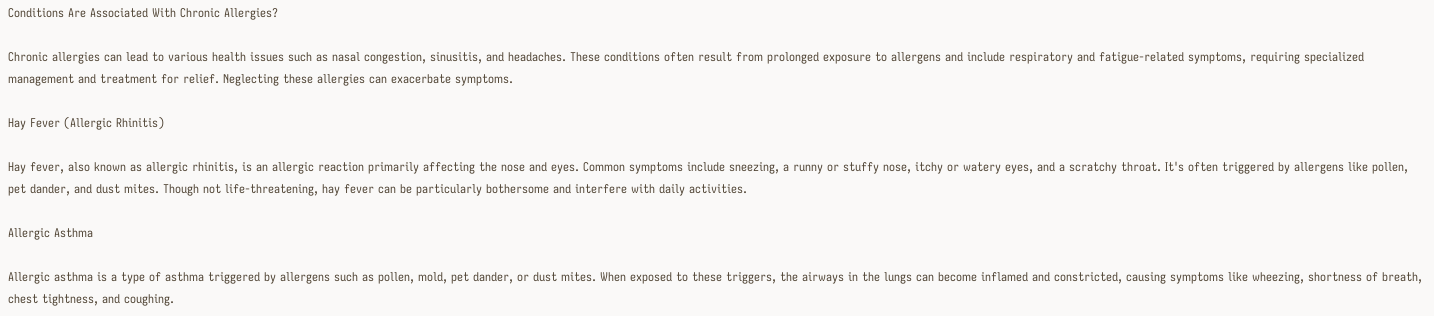Conditions Are Associated With Chronic Allergies?

Chronic allergies can lead to various health issues such as nasal congestion, sinusitis, and headaches. These conditions often result from prolonged exposure to allergens and include respiratory and fatigue-related symptoms, requiring specialized management and treatment for relief. Neglecting these allergies can exacerbate symptoms.

Hay Fever (Allergic Rhinitis)

Hay fever, also known as allergic rhinitis, is an allergic reaction primarily affecting the nose and eyes. Common symptoms include sneezing, a runny or stuffy nose, itchy or watery eyes, and a scratchy throat. It's often triggered by allergens like pollen, pet dander, and dust mites. Though not life-threatening, hay fever can be particularly bothersome and interfere with daily activities.

Allergic Asthma

Allergic asthma is a type of asthma triggered by allergens such as pollen, mold, pet dander, or dust mites. When exposed to these triggers, the airways in the lungs can become inflamed and constricted, causing symptoms like wheezing, shortness of breath, chest tightness, and coughing.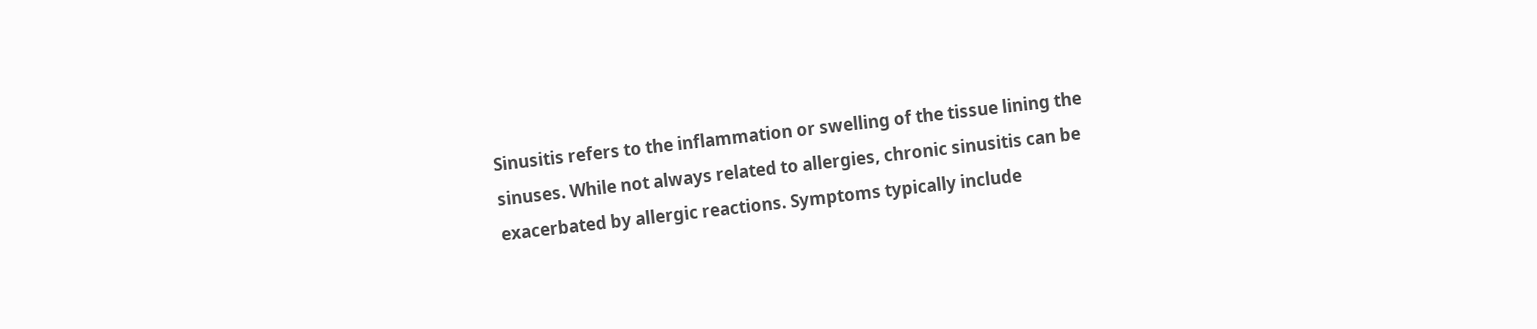Sinusitis refers to the inflammation or swelling of the tissue lining the sinuses. While not always related to allergies, chronic sinusitis can be exacerbated by allergic reactions. Symptoms typically include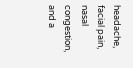headache, facial pain, nasal congestion, and a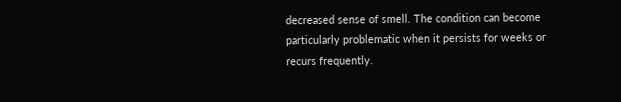decreased sense of smell. The condition can become particularly problematic when it persists for weeks or recurs frequently.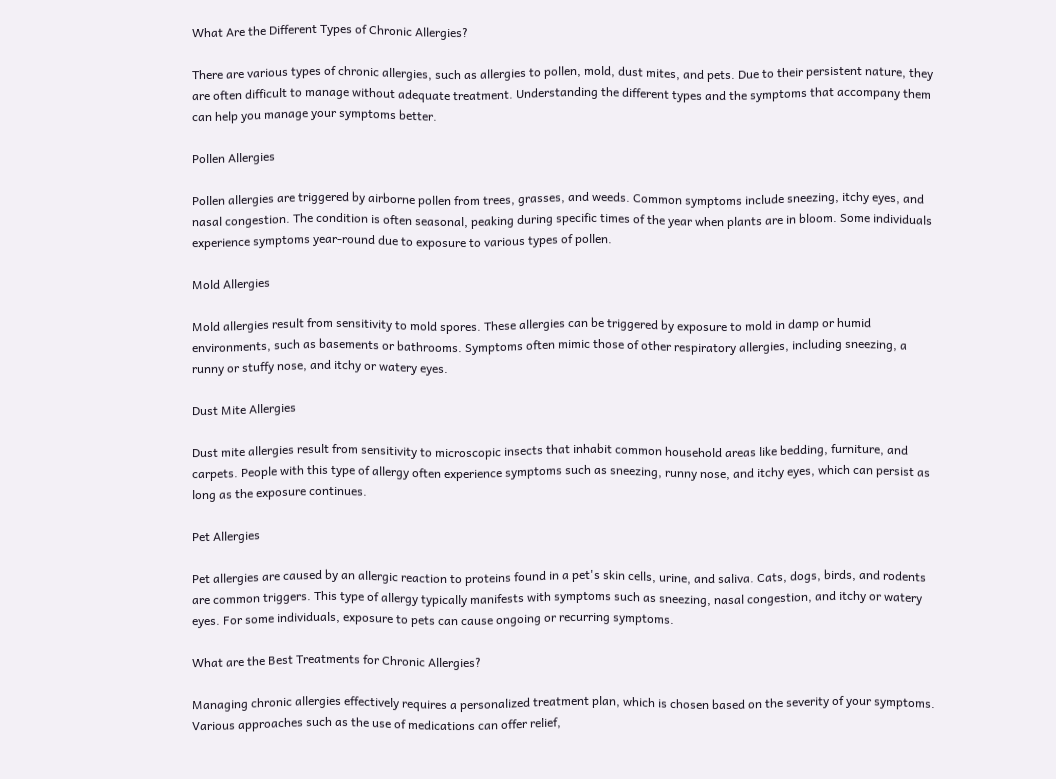What Are the Different Types of Chronic Allergies?

There are various types of chronic allergies, such as allergies to pollen, mold, dust mites, and pets. Due to their persistent nature, they are often difficult to manage without adequate treatment. Understanding the different types and the symptoms that accompany them can help you manage your symptoms better.

Pollen Allergies

Pollen allergies are triggered by airborne pollen from trees, grasses, and weeds. Common symptoms include sneezing, itchy eyes, and nasal congestion. The condition is often seasonal, peaking during specific times of the year when plants are in bloom. Some individuals experience symptoms year-round due to exposure to various types of pollen.

Mold Allergies

Mold allergies result from sensitivity to mold spores. These allergies can be triggered by exposure to mold in damp or humid environments, such as basements or bathrooms. Symptoms often mimic those of other respiratory allergies, including sneezing, a runny or stuffy nose, and itchy or watery eyes.

Dust Mite Allergies

Dust mite allergies result from sensitivity to microscopic insects that inhabit common household areas like bedding, furniture, and carpets. People with this type of allergy often experience symptoms such as sneezing, runny nose, and itchy eyes, which can persist as long as the exposure continues.

Pet Allergies

Pet allergies are caused by an allergic reaction to proteins found in a pet's skin cells, urine, and saliva. Cats, dogs, birds, and rodents are common triggers. This type of allergy typically manifests with symptoms such as sneezing, nasal congestion, and itchy or watery eyes. For some individuals, exposure to pets can cause ongoing or recurring symptoms.

What are the Best Treatments for Chronic Allergies?

Managing chronic allergies effectively requires a personalized treatment plan, which is chosen based on the severity of your symptoms. Various approaches such as the use of medications can offer relief,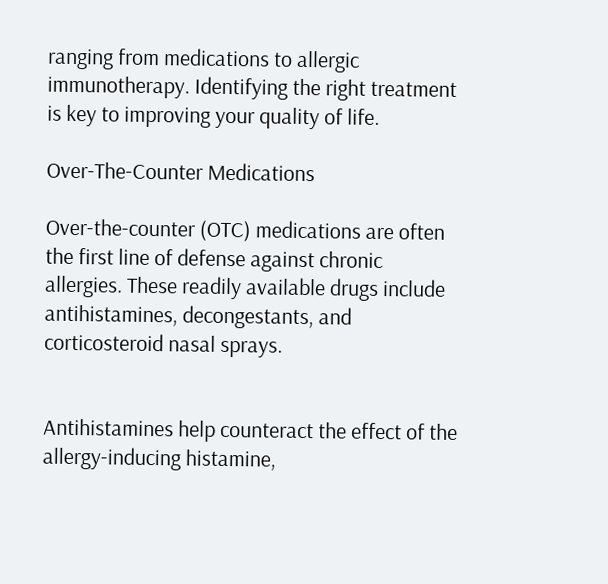ranging from medications to allergic immunotherapy. Identifying the right treatment is key to improving your quality of life.

Over-The-Counter Medications

Over-the-counter (OTC) medications are often the first line of defense against chronic allergies. These readily available drugs include antihistamines, decongestants, and corticosteroid nasal sprays.


Antihistamines help counteract the effect of the allergy-inducing histamine,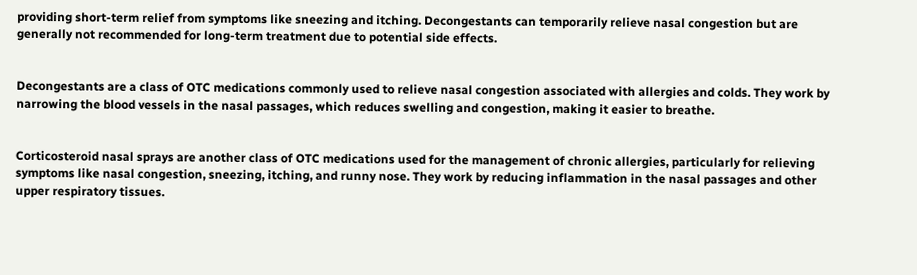providing short-term relief from symptoms like sneezing and itching. Decongestants can temporarily relieve nasal congestion but are generally not recommended for long-term treatment due to potential side effects.


Decongestants are a class of OTC medications commonly used to relieve nasal congestion associated with allergies and colds. They work by narrowing the blood vessels in the nasal passages, which reduces swelling and congestion, making it easier to breathe.


Corticosteroid nasal sprays are another class of OTC medications used for the management of chronic allergies, particularly for relieving symptoms like nasal congestion, sneezing, itching, and runny nose. They work by reducing inflammation in the nasal passages and other upper respiratory tissues.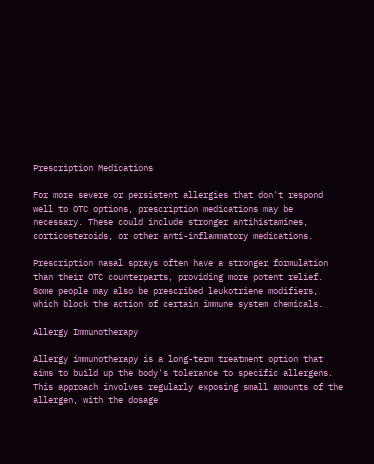Prescription Medications

For more severe or persistent allergies that don't respond well to OTC options, prescription medications may be necessary. These could include stronger antihistamines, corticosteroids, or other anti-inflammatory medications.

Prescription nasal sprays often have a stronger formulation than their OTC counterparts, providing more potent relief. Some people may also be prescribed leukotriene modifiers, which block the action of certain immune system chemicals.

Allergy Immunotherapy

Allergy immunotherapy is a long-term treatment option that aims to build up the body's tolerance to specific allergens. This approach involves regularly exposing small amounts of the allergen, with the dosage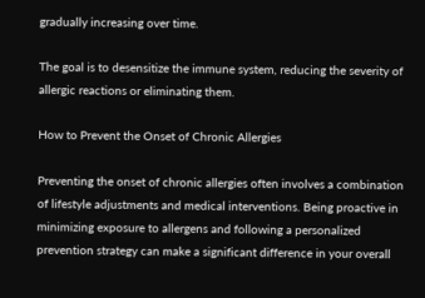gradually increasing over time.

The goal is to desensitize the immune system, reducing the severity of allergic reactions or eliminating them.

How to Prevent the Onset of Chronic Allergies

Preventing the onset of chronic allergies often involves a combination of lifestyle adjustments and medical interventions. Being proactive in minimizing exposure to allergens and following a personalized prevention strategy can make a significant difference in your overall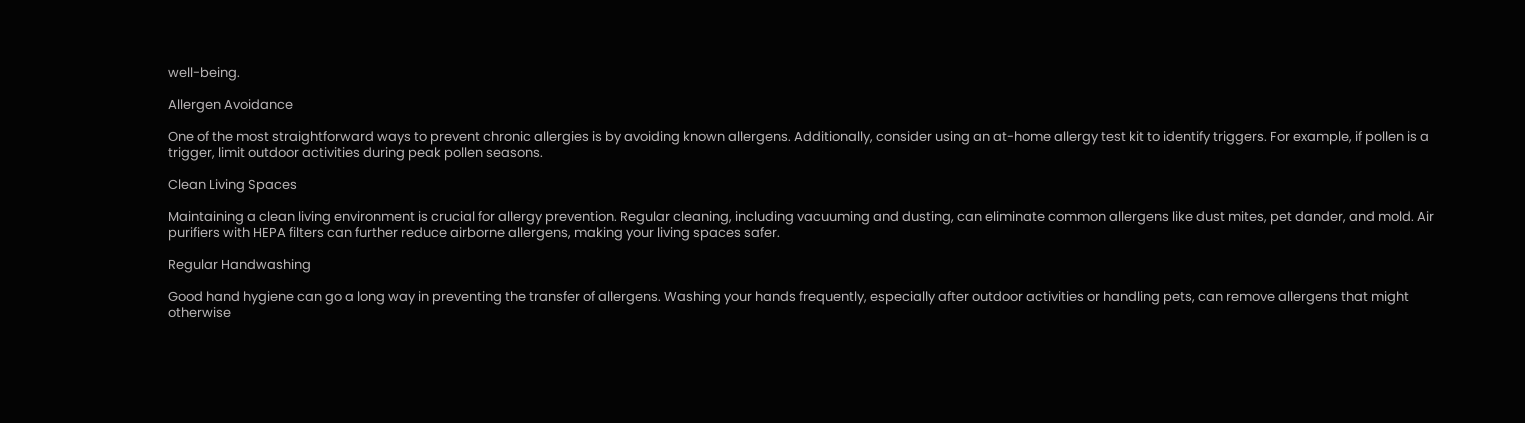well-being.

Allergen Avoidance

One of the most straightforward ways to prevent chronic allergies is by avoiding known allergens. Additionally, consider using an at-home allergy test kit to identify triggers. For example, if pollen is a trigger, limit outdoor activities during peak pollen seasons.

Clean Living Spaces

Maintaining a clean living environment is crucial for allergy prevention. Regular cleaning, including vacuuming and dusting, can eliminate common allergens like dust mites, pet dander, and mold. Air purifiers with HEPA filters can further reduce airborne allergens, making your living spaces safer.

Regular Handwashing

Good hand hygiene can go a long way in preventing the transfer of allergens. Washing your hands frequently, especially after outdoor activities or handling pets, can remove allergens that might otherwise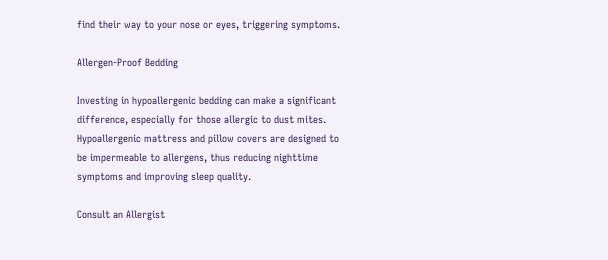find their way to your nose or eyes, triggering symptoms.

Allergen-Proof Bedding

Investing in hypoallergenic bedding can make a significant difference, especially for those allergic to dust mites. Hypoallergenic mattress and pillow covers are designed to be impermeable to allergens, thus reducing nighttime symptoms and improving sleep quality.

Consult an Allergist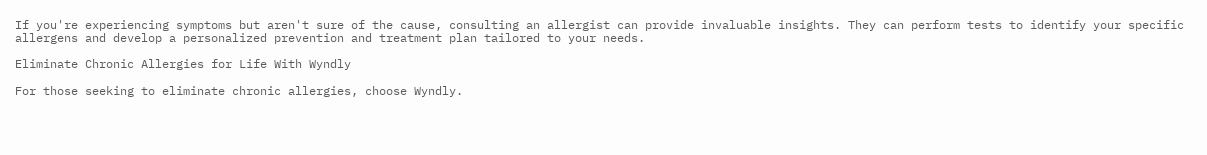If you're experiencing symptoms but aren't sure of the cause, consulting an allergist can provide invaluable insights. They can perform tests to identify your specific allergens and develop a personalized prevention and treatment plan tailored to your needs.

Eliminate Chronic Allergies for Life With Wyndly

For those seeking to eliminate chronic allergies, choose Wyndly.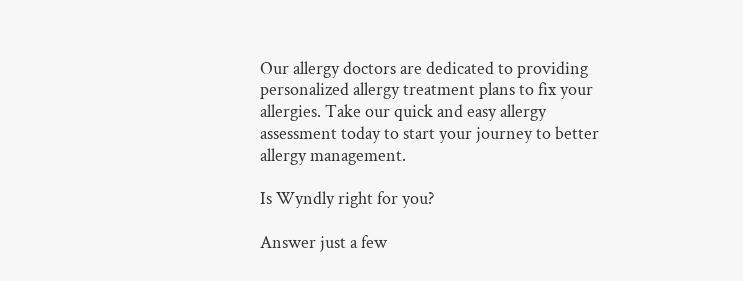Our allergy doctors are dedicated to providing personalized allergy treatment plans to fix your allergies. Take our quick and easy allergy assessment today to start your journey to better allergy management.

Is Wyndly right for you?

Answer just a few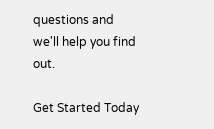questions and we'll help you find out.

Get Started Today